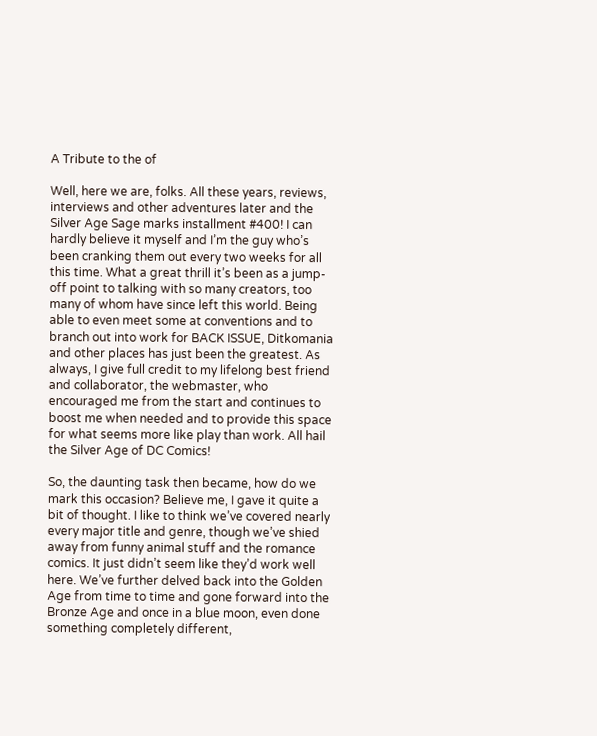A Tribute to the of

Well, here we are, folks. All these years, reviews, interviews and other adventures later and the Silver Age Sage marks installment #400! I can hardly believe it myself and I’m the guy who’s been cranking them out every two weeks for all this time. What a great thrill it’s been as a jump-off point to talking with so many creators, too many of whom have since left this world. Being able to even meet some at conventions and to branch out into work for BACK ISSUE, Ditkomania and other places has just been the greatest. As always, I give full credit to my lifelong best friend and collaborator, the webmaster, who encouraged me from the start and continues to boost me when needed and to provide this space for what seems more like play than work. All hail the Silver Age of DC Comics!

So, the daunting task then became, how do we mark this occasion? Believe me, I gave it quite a bit of thought. I like to think we’ve covered nearly every major title and genre, though we’ve shied away from funny animal stuff and the romance comics. It just didn’t seem like they’d work well here. We’ve further delved back into the Golden Age from time to time and gone forward into the Bronze Age and once in a blue moon, even done something completely different,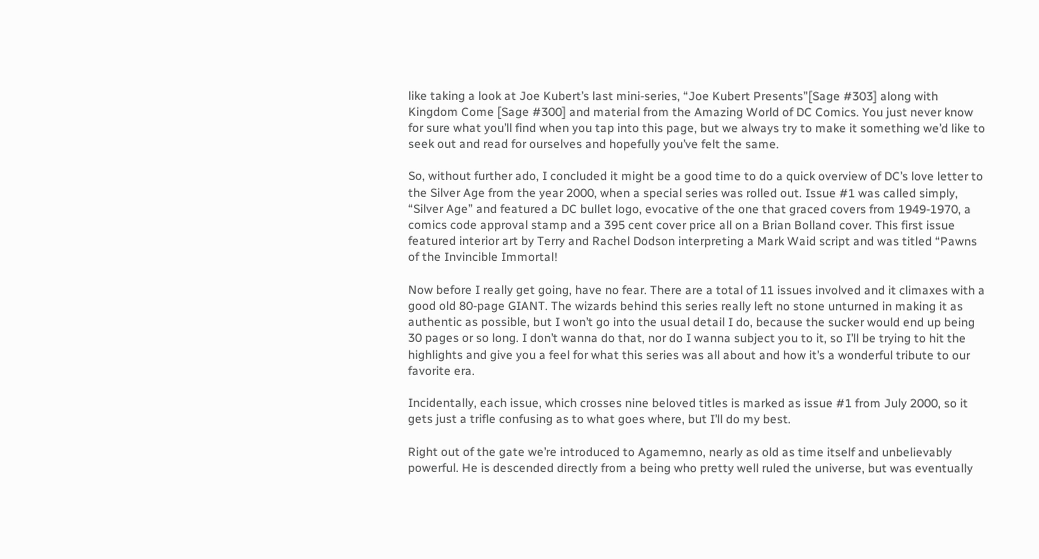like taking a look at Joe Kubert’s last mini-series, “Joe Kubert Presents”[Sage #303] along with Kingdom Come [Sage #300] and material from the Amazing World of DC Comics. You just never know for sure what you’ll find when you tap into this page, but we always try to make it something we’d like to seek out and read for ourselves and hopefully you’ve felt the same.

So, without further ado, I concluded it might be a good time to do a quick overview of DC’s love letter to the Silver Age from the year 2000, when a special series was rolled out. Issue #1 was called simply, “Silver Age” and featured a DC bullet logo, evocative of the one that graced covers from 1949-1970, a comics code approval stamp and a 395 cent cover price all on a Brian Bolland cover. This first issue featured interior art by Terry and Rachel Dodson interpreting a Mark Waid script and was titled “Pawns of the Invincible Immortal!

Now before I really get going, have no fear. There are a total of 11 issues involved and it climaxes with a good old 80-page GIANT. The wizards behind this series really left no stone unturned in making it as authentic as possible, but I won’t go into the usual detail I do, because the sucker would end up being 30 pages or so long. I don’t wanna do that, nor do I wanna subject you to it, so I’ll be trying to hit the highlights and give you a feel for what this series was all about and how it’s a wonderful tribute to our favorite era.

Incidentally, each issue, which crosses nine beloved titles is marked as issue #1 from July 2000, so it gets just a trifle confusing as to what goes where, but I’ll do my best.

Right out of the gate we’re introduced to Agamemno, nearly as old as time itself and unbelievably powerful. He is descended directly from a being who pretty well ruled the universe, but was eventually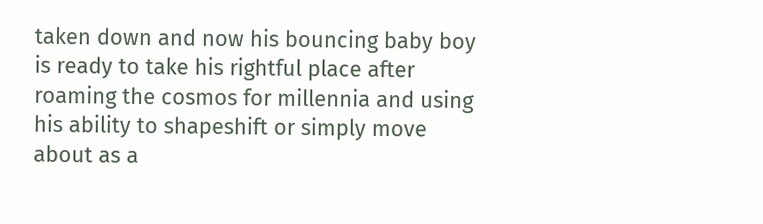taken down and now his bouncing baby boy is ready to take his rightful place after roaming the cosmos for millennia and using his ability to shapeshift or simply move about as a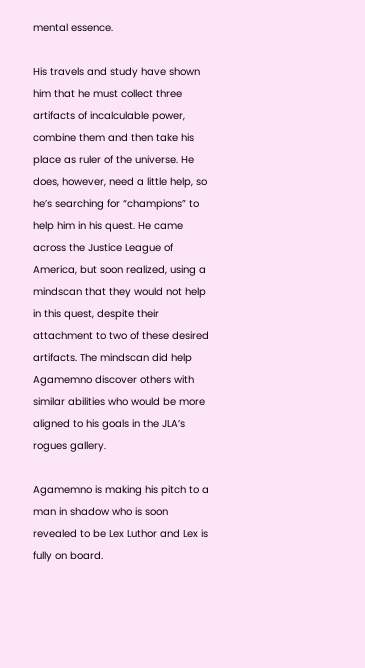mental essence.

His travels and study have shown him that he must collect three artifacts of incalculable power, combine them and then take his place as ruler of the universe. He does, however, need a little help, so he’s searching for “champions” to help him in his quest. He came across the Justice League of America, but soon realized, using a mindscan that they would not help in this quest, despite their attachment to two of these desired artifacts. The mindscan did help Agamemno discover others with similar abilities who would be more aligned to his goals in the JLA’s rogues gallery.

Agamemno is making his pitch to a man in shadow who is soon revealed to be Lex Luthor and Lex is fully on board.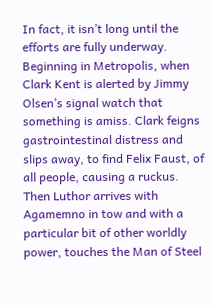In fact, it isn’t long until the efforts are fully underway. Beginning in Metropolis, when Clark Kent is alerted by Jimmy Olsen’s signal watch that something is amiss. Clark feigns gastrointestinal distress and slips away, to find Felix Faust, of all people, causing a ruckus. Then Luthor arrives with Agamemno in tow and with a particular bit of other worldly power, touches the Man of Steel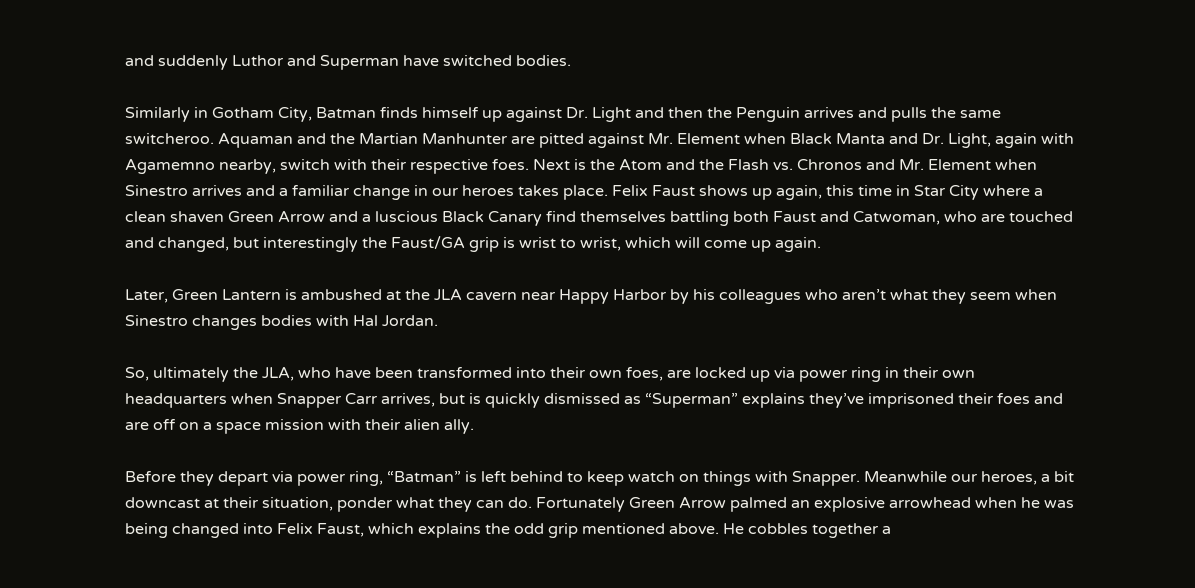and suddenly Luthor and Superman have switched bodies.

Similarly in Gotham City, Batman finds himself up against Dr. Light and then the Penguin arrives and pulls the same switcheroo. Aquaman and the Martian Manhunter are pitted against Mr. Element when Black Manta and Dr. Light, again with Agamemno nearby, switch with their respective foes. Next is the Atom and the Flash vs. Chronos and Mr. Element when Sinestro arrives and a familiar change in our heroes takes place. Felix Faust shows up again, this time in Star City where a clean shaven Green Arrow and a luscious Black Canary find themselves battling both Faust and Catwoman, who are touched and changed, but interestingly the Faust/GA grip is wrist to wrist, which will come up again.

Later, Green Lantern is ambushed at the JLA cavern near Happy Harbor by his colleagues who aren’t what they seem when Sinestro changes bodies with Hal Jordan.

So, ultimately the JLA, who have been transformed into their own foes, are locked up via power ring in their own headquarters when Snapper Carr arrives, but is quickly dismissed as “Superman” explains they’ve imprisoned their foes and are off on a space mission with their alien ally.

Before they depart via power ring, “Batman” is left behind to keep watch on things with Snapper. Meanwhile our heroes, a bit downcast at their situation, ponder what they can do. Fortunately Green Arrow palmed an explosive arrowhead when he was being changed into Felix Faust, which explains the odd grip mentioned above. He cobbles together a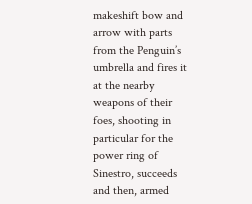makeshift bow and arrow with parts from the Penguin’s umbrella and fires it at the nearby weapons of their foes, shooting in particular for the power ring of Sinestro, succeeds and then, armed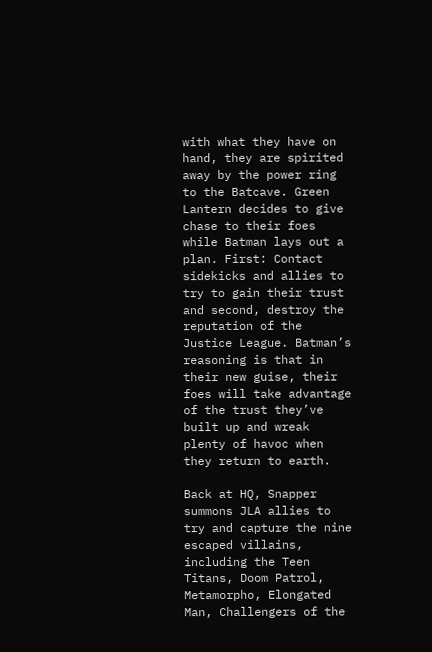with what they have on hand, they are spirited away by the power ring to the Batcave. Green Lantern decides to give chase to their foes while Batman lays out a plan. First: Contact sidekicks and allies to try to gain their trust and second, destroy the reputation of the Justice League. Batman’s reasoning is that in their new guise, their foes will take advantage of the trust they’ve built up and wreak plenty of havoc when they return to earth.

Back at HQ, Snapper summons JLA allies to try and capture the nine escaped villains, including the Teen Titans, Doom Patrol, Metamorpho, Elongated Man, Challengers of the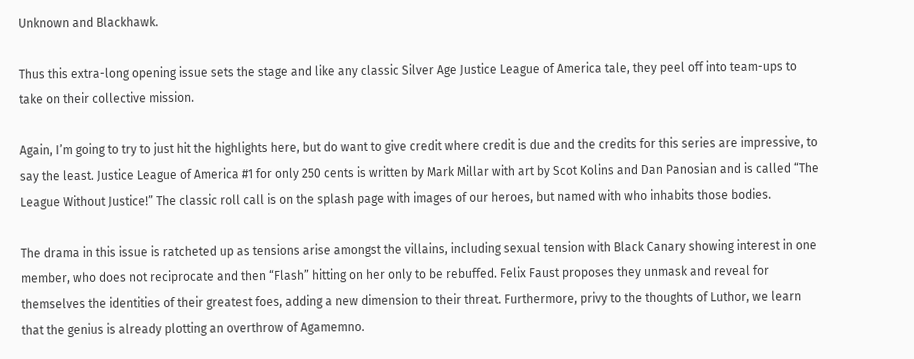Unknown and Blackhawk.

Thus this extra-long opening issue sets the stage and like any classic Silver Age Justice League of America tale, they peel off into team-ups to take on their collective mission.

Again, I’m going to try to just hit the highlights here, but do want to give credit where credit is due and the credits for this series are impressive, to say the least. Justice League of America #1 for only 250 cents is written by Mark Millar with art by Scot Kolins and Dan Panosian and is called “The League Without Justice!” The classic roll call is on the splash page with images of our heroes, but named with who inhabits those bodies.

The drama in this issue is ratcheted up as tensions arise amongst the villains, including sexual tension with Black Canary showing interest in one member, who does not reciprocate and then “Flash” hitting on her only to be rebuffed. Felix Faust proposes they unmask and reveal for themselves the identities of their greatest foes, adding a new dimension to their threat. Furthermore, privy to the thoughts of Luthor, we learn that the genius is already plotting an overthrow of Agamemno.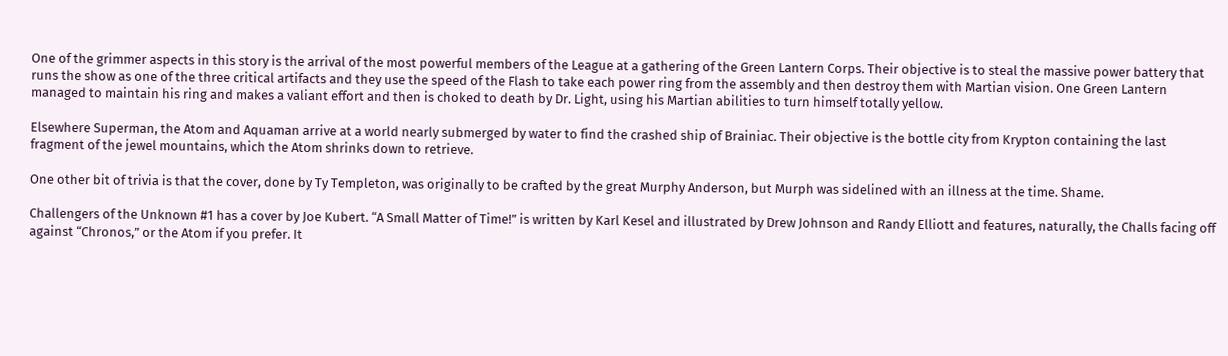One of the grimmer aspects in this story is the arrival of the most powerful members of the League at a gathering of the Green Lantern Corps. Their objective is to steal the massive power battery that runs the show as one of the three critical artifacts and they use the speed of the Flash to take each power ring from the assembly and then destroy them with Martian vision. One Green Lantern managed to maintain his ring and makes a valiant effort and then is choked to death by Dr. Light, using his Martian abilities to turn himself totally yellow.

Elsewhere Superman, the Atom and Aquaman arrive at a world nearly submerged by water to find the crashed ship of Brainiac. Their objective is the bottle city from Krypton containing the last fragment of the jewel mountains, which the Atom shrinks down to retrieve.

One other bit of trivia is that the cover, done by Ty Templeton, was originally to be crafted by the great Murphy Anderson, but Murph was sidelined with an illness at the time. Shame.

Challengers of the Unknown #1 has a cover by Joe Kubert. “A Small Matter of Time!” is written by Karl Kesel and illustrated by Drew Johnson and Randy Elliott and features, naturally, the Challs facing off against “Chronos,” or the Atom if you prefer. It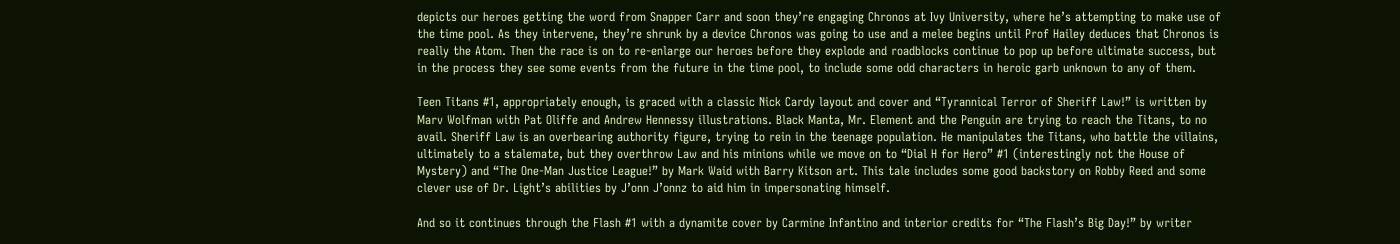depicts our heroes getting the word from Snapper Carr and soon they’re engaging Chronos at Ivy University, where he’s attempting to make use of the time pool. As they intervene, they’re shrunk by a device Chronos was going to use and a melee begins until Prof Hailey deduces that Chronos is really the Atom. Then the race is on to re-enlarge our heroes before they explode and roadblocks continue to pop up before ultimate success, but in the process they see some events from the future in the time pool, to include some odd characters in heroic garb unknown to any of them.

Teen Titans #1, appropriately enough, is graced with a classic Nick Cardy layout and cover and “Tyrannical Terror of Sheriff Law!” is written by Marv Wolfman with Pat Oliffe and Andrew Hennessy illustrations. Black Manta, Mr. Element and the Penguin are trying to reach the Titans, to no avail. Sheriff Law is an overbearing authority figure, trying to rein in the teenage population. He manipulates the Titans, who battle the villains, ultimately to a stalemate, but they overthrow Law and his minions while we move on to “Dial H for Hero” #1 (interestingly not the House of Mystery) and “The One-Man Justice League!” by Mark Waid with Barry Kitson art. This tale includes some good backstory on Robby Reed and some clever use of Dr. Light’s abilities by J’onn J’onnz to aid him in impersonating himself.

And so it continues through the Flash #1 with a dynamite cover by Carmine Infantino and interior credits for “The Flash’s Big Day!” by writer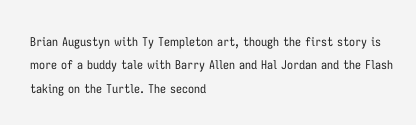Brian Augustyn with Ty Templeton art, though the first story is more of a buddy tale with Barry Allen and Hal Jordan and the Flash taking on the Turtle. The second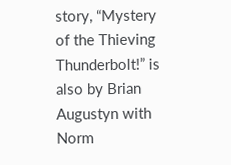story, “Mystery of the Thieving Thunderbolt!” is also by Brian Augustyn with Norm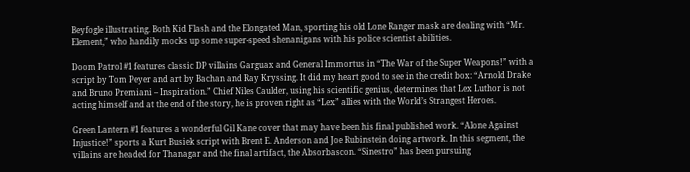Beyfogle illustrating. Both Kid Flash and the Elongated Man, sporting his old Lone Ranger mask are dealing with “Mr. Element,” who handily mocks up some super-speed shenanigans with his police scientist abilities.

Doom Patrol #1 features classic DP villains Garguax and General Immortus in “The War of the Super Weapons!” with a script by Tom Peyer and art by Bachan and Ray Kryssing. It did my heart good to see in the credit box: “Arnold Drake and Bruno Premiani – Inspiration.” Chief Niles Caulder, using his scientific genius, determines that Lex Luthor is not acting himself and at the end of the story, he is proven right as “Lex” allies with the World’s Strangest Heroes.

Green Lantern #1 features a wonderful Gil Kane cover that may have been his final published work. “Alone Against Injustice!” sports a Kurt Busiek script with Brent E. Anderson and Joe Rubinstein doing artwork. In this segment, the villains are headed for Thanagar and the final artifact, the Absorbascon. “Sinestro” has been pursuing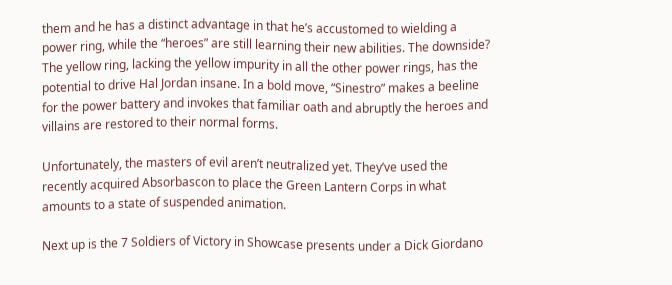them and he has a distinct advantage in that he’s accustomed to wielding a power ring, while the “heroes” are still learning their new abilities. The downside? The yellow ring, lacking the yellow impurity in all the other power rings, has the potential to drive Hal Jordan insane. In a bold move, “Sinestro” makes a beeline for the power battery and invokes that familiar oath and abruptly the heroes and villains are restored to their normal forms.

Unfortunately, the masters of evil aren’t neutralized yet. They’ve used the recently acquired Absorbascon to place the Green Lantern Corps in what amounts to a state of suspended animation.

Next up is the 7 Soldiers of Victory in Showcase presents under a Dick Giordano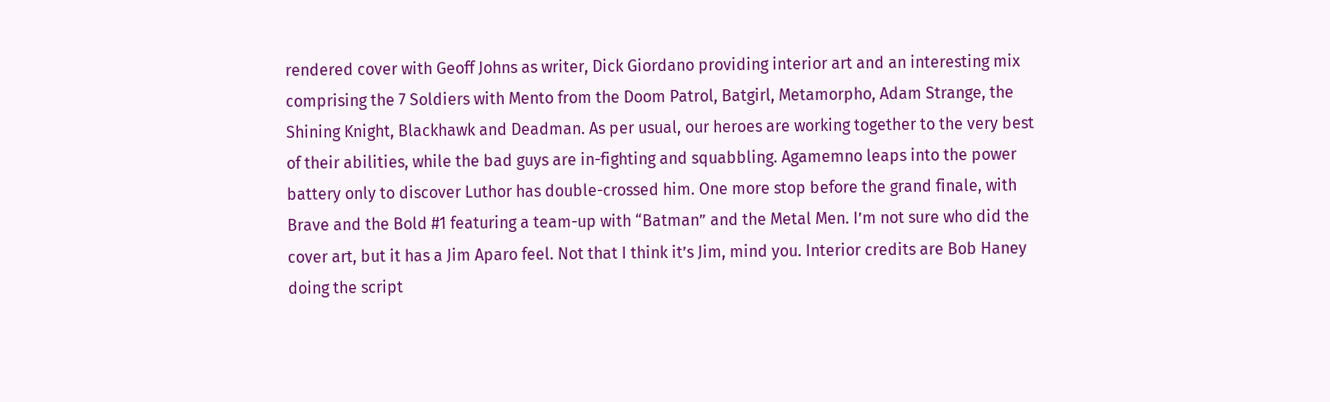rendered cover with Geoff Johns as writer, Dick Giordano providing interior art and an interesting mix comprising the 7 Soldiers with Mento from the Doom Patrol, Batgirl, Metamorpho, Adam Strange, the Shining Knight, Blackhawk and Deadman. As per usual, our heroes are working together to the very best of their abilities, while the bad guys are in-fighting and squabbling. Agamemno leaps into the power battery only to discover Luthor has double-crossed him. One more stop before the grand finale, with Brave and the Bold #1 featuring a team-up with “Batman” and the Metal Men. I’m not sure who did the cover art, but it has a Jim Aparo feel. Not that I think it’s Jim, mind you. Interior credits are Bob Haney doing the script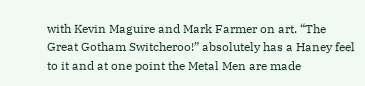with Kevin Maguire and Mark Farmer on art. “The Great Gotham Switcheroo!” absolutely has a Haney feel to it and at one point the Metal Men are made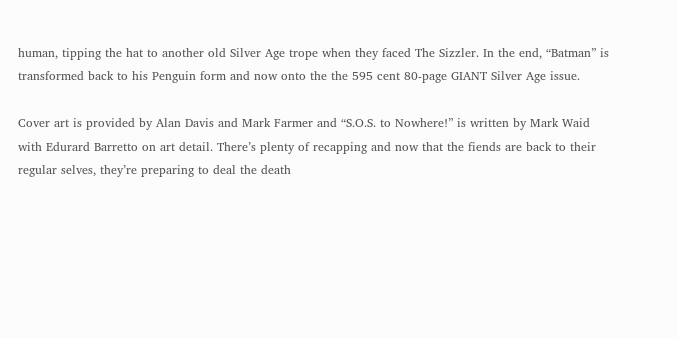human, tipping the hat to another old Silver Age trope when they faced The Sizzler. In the end, “Batman” is transformed back to his Penguin form and now onto the the 595 cent 80-page GIANT Silver Age issue.

Cover art is provided by Alan Davis and Mark Farmer and “S.O.S. to Nowhere!” is written by Mark Waid with Edurard Barretto on art detail. There’s plenty of recapping and now that the fiends are back to their regular selves, they’re preparing to deal the death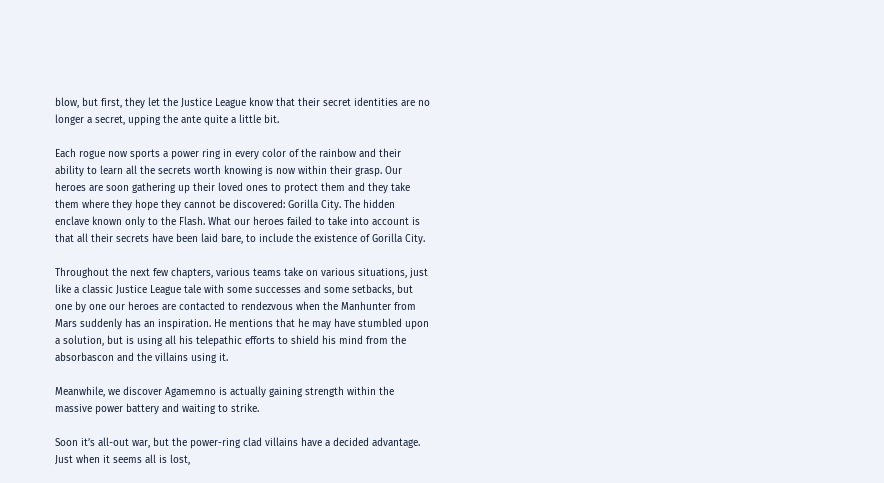blow, but first, they let the Justice League know that their secret identities are no longer a secret, upping the ante quite a little bit.

Each rogue now sports a power ring in every color of the rainbow and their ability to learn all the secrets worth knowing is now within their grasp. Our heroes are soon gathering up their loved ones to protect them and they take them where they hope they cannot be discovered: Gorilla City. The hidden enclave known only to the Flash. What our heroes failed to take into account is that all their secrets have been laid bare, to include the existence of Gorilla City.

Throughout the next few chapters, various teams take on various situations, just like a classic Justice League tale with some successes and some setbacks, but one by one our heroes are contacted to rendezvous when the Manhunter from Mars suddenly has an inspiration. He mentions that he may have stumbled upon a solution, but is using all his telepathic efforts to shield his mind from the absorbascon and the villains using it.

Meanwhile, we discover Agamemno is actually gaining strength within the massive power battery and waiting to strike.

Soon it’s all-out war, but the power-ring clad villains have a decided advantage. Just when it seems all is lost,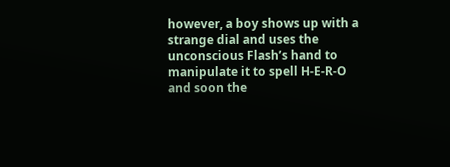however, a boy shows up with a strange dial and uses the unconscious Flash’s hand to manipulate it to spell H-E-R-O and soon the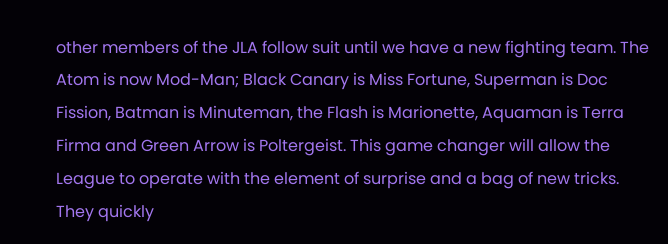other members of the JLA follow suit until we have a new fighting team. The Atom is now Mod-Man; Black Canary is Miss Fortune, Superman is Doc Fission, Batman is Minuteman, the Flash is Marionette, Aquaman is Terra Firma and Green Arrow is Poltergeist. This game changer will allow the League to operate with the element of surprise and a bag of new tricks. They quickly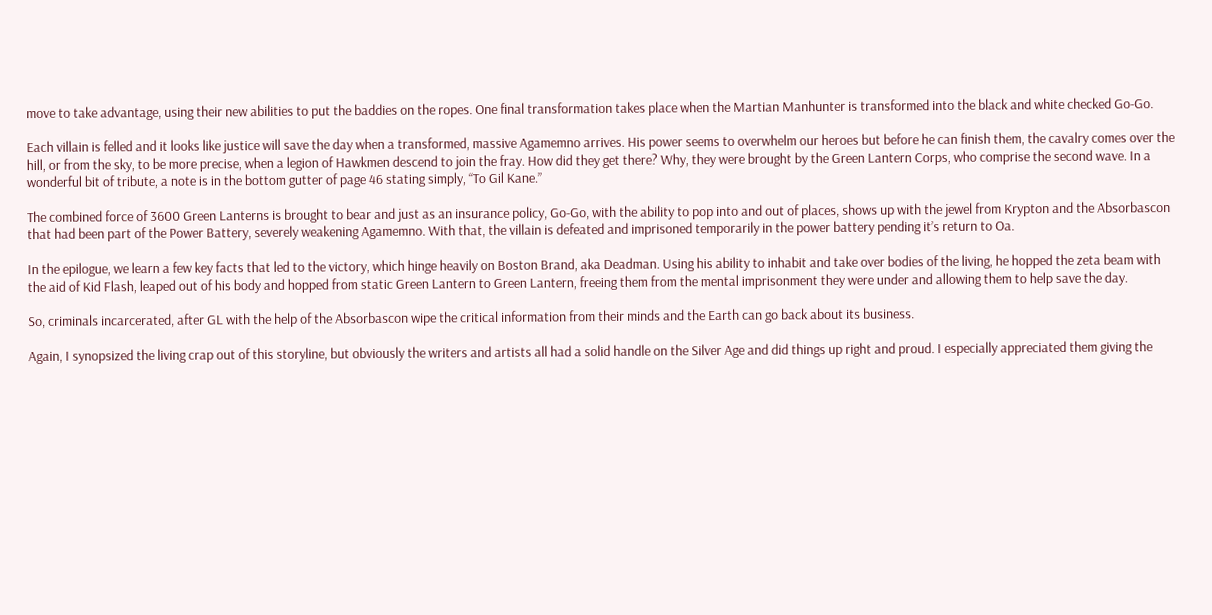move to take advantage, using their new abilities to put the baddies on the ropes. One final transformation takes place when the Martian Manhunter is transformed into the black and white checked Go-Go.

Each villain is felled and it looks like justice will save the day when a transformed, massive Agamemno arrives. His power seems to overwhelm our heroes but before he can finish them, the cavalry comes over the hill, or from the sky, to be more precise, when a legion of Hawkmen descend to join the fray. How did they get there? Why, they were brought by the Green Lantern Corps, who comprise the second wave. In a wonderful bit of tribute, a note is in the bottom gutter of page 46 stating simply, “To Gil Kane.”

The combined force of 3600 Green Lanterns is brought to bear and just as an insurance policy, Go-Go, with the ability to pop into and out of places, shows up with the jewel from Krypton and the Absorbascon that had been part of the Power Battery, severely weakening Agamemno. With that, the villain is defeated and imprisoned temporarily in the power battery pending it’s return to Oa.

In the epilogue, we learn a few key facts that led to the victory, which hinge heavily on Boston Brand, aka Deadman. Using his ability to inhabit and take over bodies of the living, he hopped the zeta beam with the aid of Kid Flash, leaped out of his body and hopped from static Green Lantern to Green Lantern, freeing them from the mental imprisonment they were under and allowing them to help save the day.

So, criminals incarcerated, after GL with the help of the Absorbascon wipe the critical information from their minds and the Earth can go back about its business.

Again, I synopsized the living crap out of this storyline, but obviously the writers and artists all had a solid handle on the Silver Age and did things up right and proud. I especially appreciated them giving the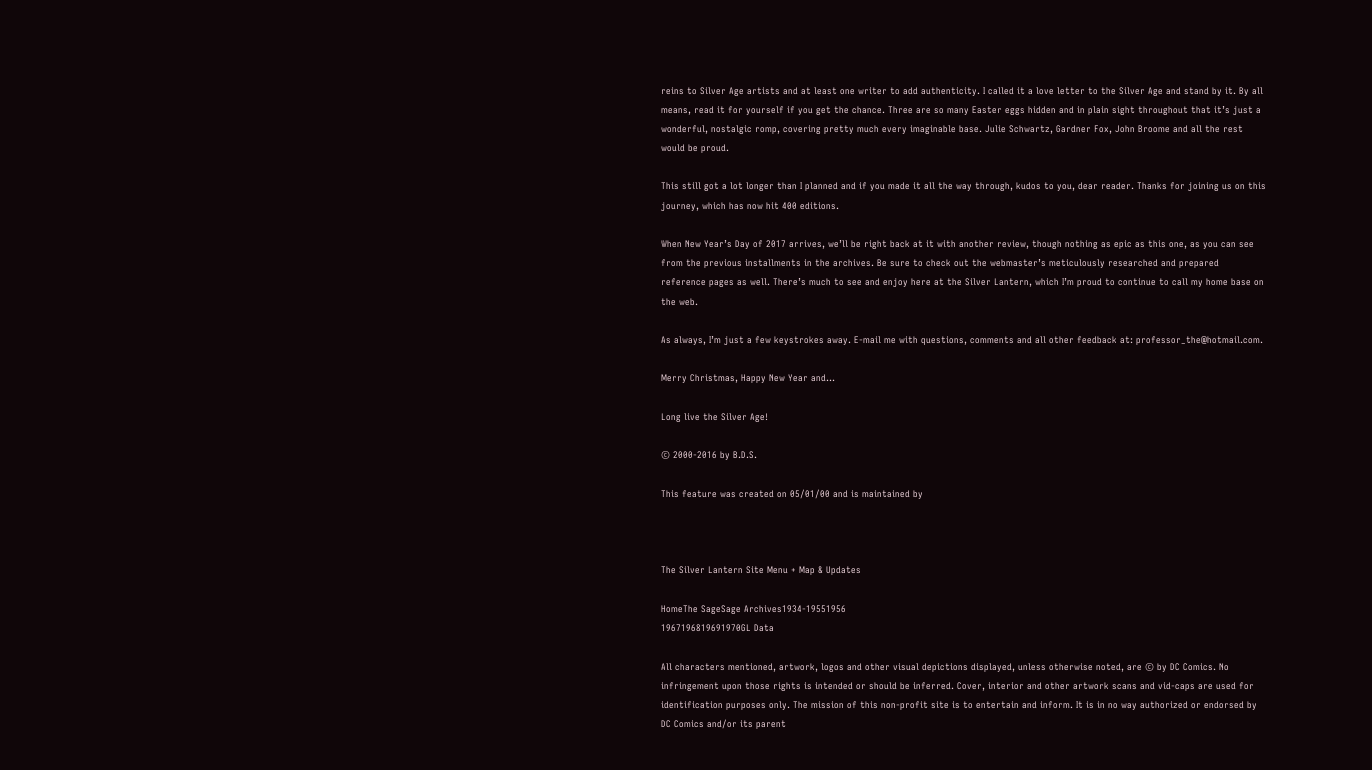reins to Silver Age artists and at least one writer to add authenticity. I called it a love letter to the Silver Age and stand by it. By all means, read it for yourself if you get the chance. Three are so many Easter eggs hidden and in plain sight throughout that it’s just a wonderful, nostalgic romp, covering pretty much every imaginable base. Julie Schwartz, Gardner Fox, John Broome and all the rest would be proud.

This still got a lot longer than I planned and if you made it all the way through, kudos to you, dear reader. Thanks for joining us on this journey, which has now hit 400 editions.

When New Year’s Day of 2017 arrives, we’ll be right back at it with another review, though nothing as epic as this one, as you can see from the previous installments in the archives. Be sure to check out the webmaster’s meticulously researched and prepared reference pages as well. There’s much to see and enjoy here at the Silver Lantern, which I’m proud to continue to call my home base on the web.

As always, I’m just a few keystrokes away. E-mail me with questions, comments and all other feedback at: professor_the@hotmail.com.

Merry Christmas, Happy New Year and…

Long live the Silver Age!

© 2000-2016 by B.D.S.

This feature was created on 05/01/00 and is maintained by



The Silver Lantern Site Menu + Map & Updates

HomeThe SageSage Archives1934-19551956
1967196819691970GL Data

All characters mentioned, artwork, logos and other visual depictions displayed, unless otherwise noted, are © by DC Comics. No infringement upon those rights is intended or should be inferred. Cover, interior and other artwork scans and vid-caps are used for identification purposes only. The mission of this non-profit site is to entertain and inform. It is in no way authorized or endorsed by DC Comics and/or its parent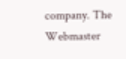company. The Webmaster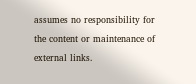assumes no responsibility for the content or maintenance of external links.